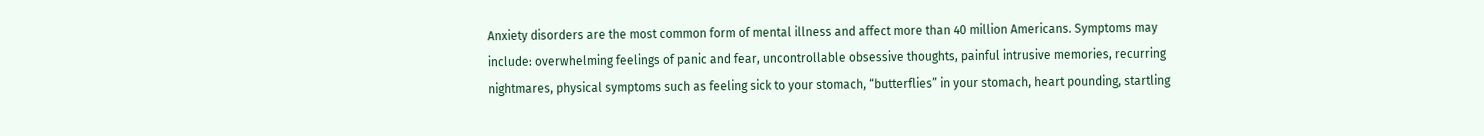Anxiety disorders are the most common form of mental illness and affect more than 40 million Americans. Symptoms may include: overwhelming feelings of panic and fear, uncontrollable obsessive thoughts, painful intrusive memories, recurring nightmares, physical symptoms such as feeling sick to your stomach, “butterflies” in your stomach, heart pounding, startling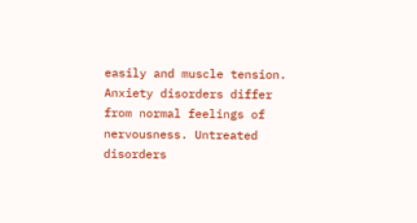easily and muscle tension. Anxiety disorders differ from normal feelings of nervousness. Untreated disorders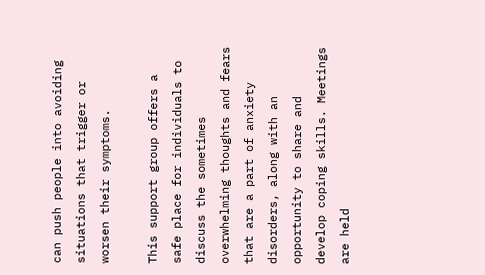can push people into avoiding situations that trigger or worsen their symptoms.

This support group offers a safe place for individuals to discuss the sometimes overwhelming thoughts and fears that are a part of anxiety disorders, along with an opportunity to share and develop coping skills. Meetings are held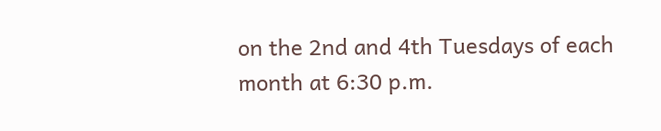on the 2nd and 4th Tuesdays of each month at 6:30 p.m.